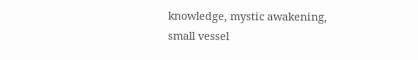knowledge, mystic awakening, small vessel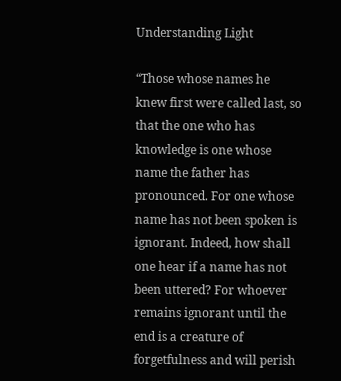Understanding Light

“Those whose names he knew first were called last, so that the one who has knowledge is one whose name the father has pronounced. For one whose name has not been spoken is ignorant. Indeed, how shall one hear if a name has not been uttered? For whoever remains ignorant until the end is a creature of forgetfulness and will perish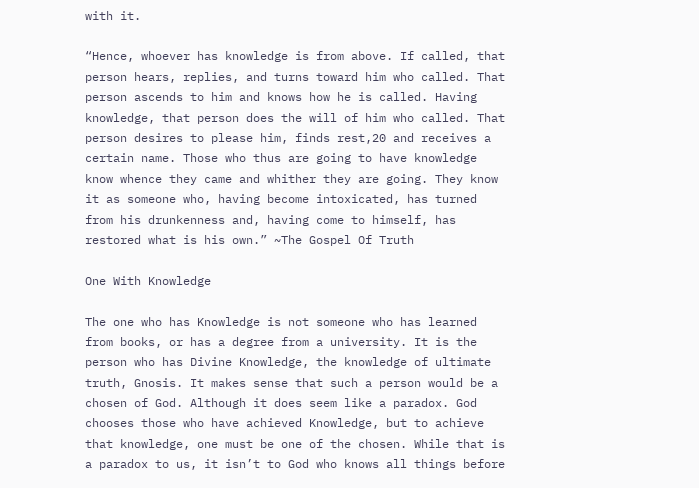with it.

“Hence, whoever has knowledge is from above. If called, that person hears, replies, and turns toward him who called. That person ascends to him and knows how he is called. Having knowledge, that person does the will of him who called. That person desires to please him, finds rest,20 and receives a certain name. Those who thus are going to have knowledge know whence they came and whither they are going. They know it as someone who, having become intoxicated, has turned from his drunkenness and, having come to himself, has restored what is his own.” ~The Gospel Of Truth

One With Knowledge

The one who has Knowledge is not someone who has learned from books, or has a degree from a university. It is the person who has Divine Knowledge, the knowledge of ultimate truth, Gnosis. It makes sense that such a person would be a chosen of God. Although it does seem like a paradox. God chooses those who have achieved Knowledge, but to achieve that knowledge, one must be one of the chosen. While that is a paradox to us, it isn’t to God who knows all things before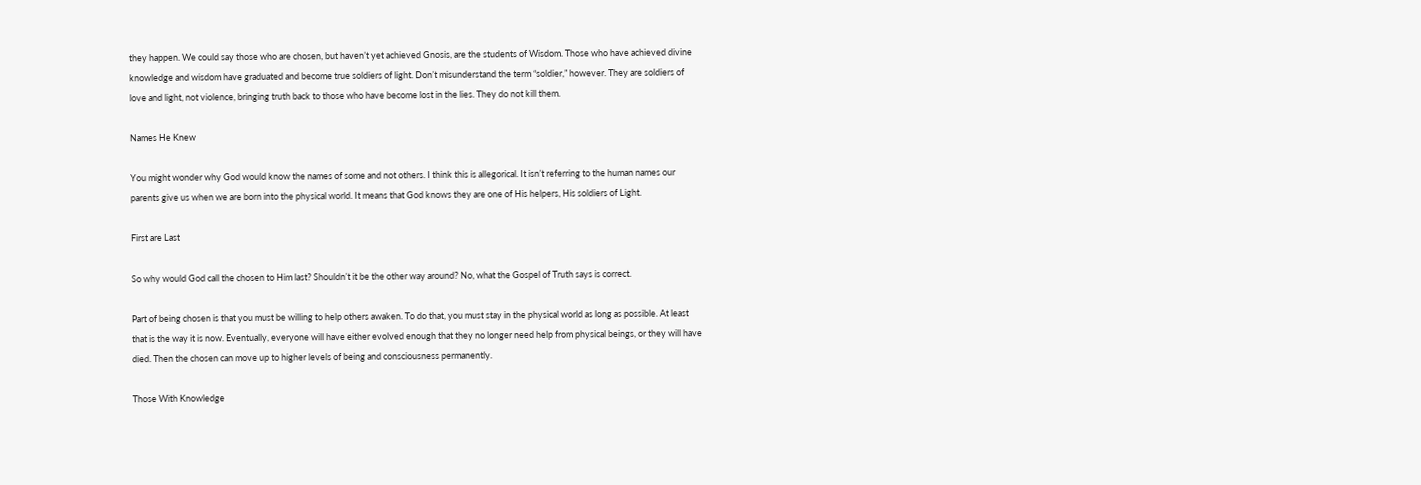they happen. We could say those who are chosen, but haven’t yet achieved Gnosis, are the students of Wisdom. Those who have achieved divine knowledge and wisdom have graduated and become true soldiers of light. Don’t misunderstand the term “soldier,” however. They are soldiers of love and light, not violence, bringing truth back to those who have become lost in the lies. They do not kill them.

Names He Knew

You might wonder why God would know the names of some and not others. I think this is allegorical. It isn’t referring to the human names our parents give us when we are born into the physical world. It means that God knows they are one of His helpers, His soldiers of Light.

First are Last

So why would God call the chosen to Him last? Shouldn’t it be the other way around? No, what the Gospel of Truth says is correct.

Part of being chosen is that you must be willing to help others awaken. To do that, you must stay in the physical world as long as possible. At least that is the way it is now. Eventually, everyone will have either evolved enough that they no longer need help from physical beings, or they will have died. Then the chosen can move up to higher levels of being and consciousness permanently.

Those With Knowledge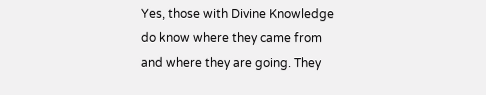Yes, those with Divine Knowledge do know where they came from and where they are going. They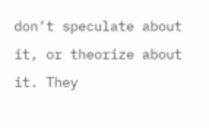don’t speculate about it, or theorize about it. They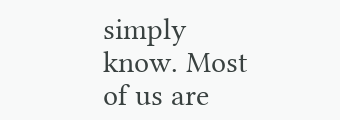simply know. Most of us are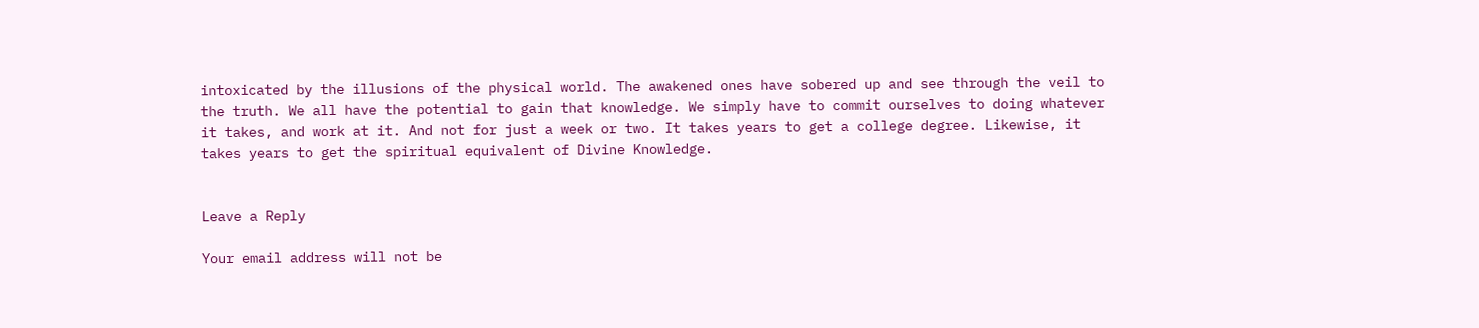intoxicated by the illusions of the physical world. The awakened ones have sobered up and see through the veil to the truth. We all have the potential to gain that knowledge. We simply have to commit ourselves to doing whatever it takes, and work at it. And not for just a week or two. It takes years to get a college degree. Likewise, it takes years to get the spiritual equivalent of Divine Knowledge.


Leave a Reply

Your email address will not be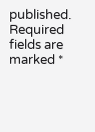published. Required fields are marked *